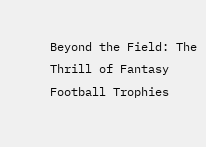Beyond the Field: The Thrill of Fantasy Football Trophies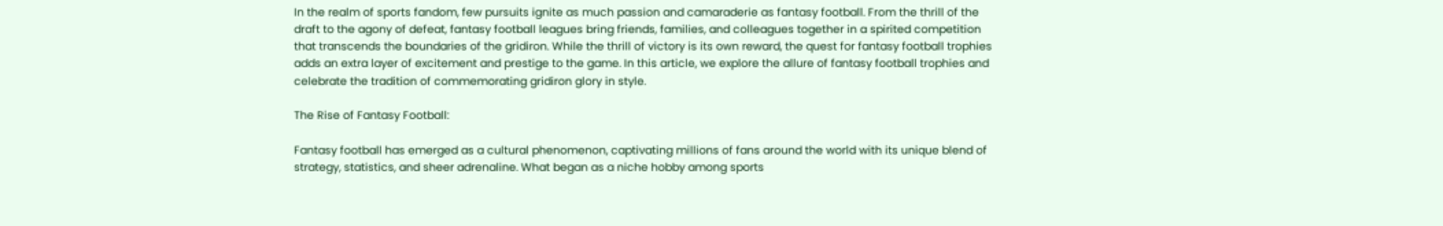In the realm of sports fandom, few pursuits ignite as much passion and camaraderie as fantasy football. From the thrill of the draft to the agony of defeat, fantasy football leagues bring friends, families, and colleagues together in a spirited competition that transcends the boundaries of the gridiron. While the thrill of victory is its own reward, the quest for fantasy football trophies adds an extra layer of excitement and prestige to the game. In this article, we explore the allure of fantasy football trophies and celebrate the tradition of commemorating gridiron glory in style.

The Rise of Fantasy Football:

Fantasy football has emerged as a cultural phenomenon, captivating millions of fans around the world with its unique blend of strategy, statistics, and sheer adrenaline. What began as a niche hobby among sports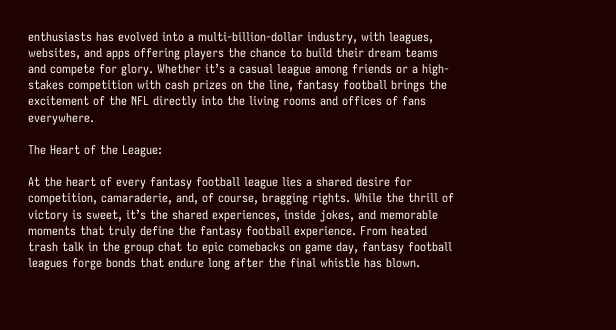enthusiasts has evolved into a multi-billion-dollar industry, with leagues, websites, and apps offering players the chance to build their dream teams and compete for glory. Whether it’s a casual league among friends or a high-stakes competition with cash prizes on the line, fantasy football brings the excitement of the NFL directly into the living rooms and offices of fans everywhere.

The Heart of the League:

At the heart of every fantasy football league lies a shared desire for competition, camaraderie, and, of course, bragging rights. While the thrill of victory is sweet, it’s the shared experiences, inside jokes, and memorable moments that truly define the fantasy football experience. From heated trash talk in the group chat to epic comebacks on game day, fantasy football leagues forge bonds that endure long after the final whistle has blown.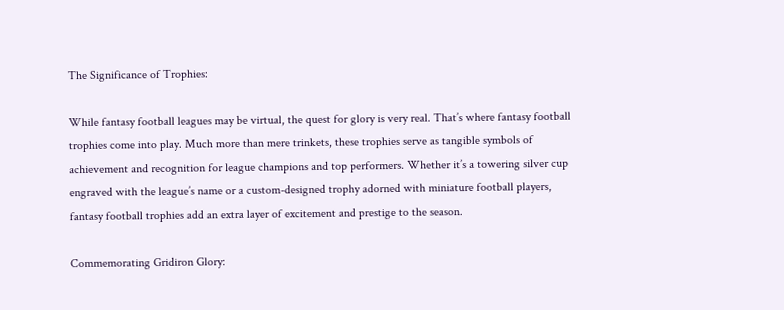The Significance of Trophies:

While fantasy football leagues may be virtual, the quest for glory is very real. That’s where fantasy football trophies come into play. Much more than mere trinkets, these trophies serve as tangible symbols of achievement and recognition for league champions and top performers. Whether it’s a towering silver cup engraved with the league’s name or a custom-designed trophy adorned with miniature football players, fantasy football trophies add an extra layer of excitement and prestige to the season.

Commemorating Gridiron Glory: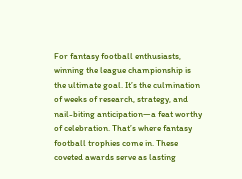For fantasy football enthusiasts, winning the league championship is the ultimate goal. It’s the culmination of weeks of research, strategy, and nail-biting anticipation—a feat worthy of celebration. That’s where fantasy football trophies come in. These coveted awards serve as lasting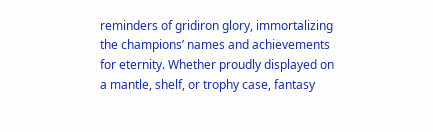reminders of gridiron glory, immortalizing the champions’ names and achievements for eternity. Whether proudly displayed on a mantle, shelf, or trophy case, fantasy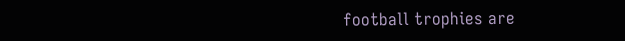football trophies are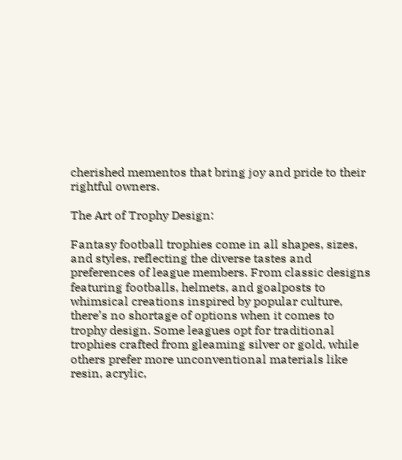cherished mementos that bring joy and pride to their rightful owners.

The Art of Trophy Design:

Fantasy football trophies come in all shapes, sizes, and styles, reflecting the diverse tastes and preferences of league members. From classic designs featuring footballs, helmets, and goalposts to whimsical creations inspired by popular culture, there’s no shortage of options when it comes to trophy design. Some leagues opt for traditional trophies crafted from gleaming silver or gold, while others prefer more unconventional materials like resin, acrylic,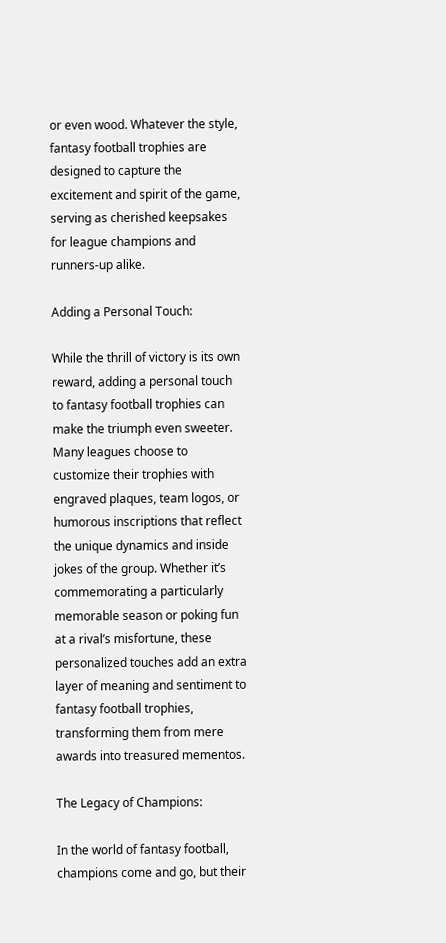or even wood. Whatever the style, fantasy football trophies are designed to capture the excitement and spirit of the game, serving as cherished keepsakes for league champions and runners-up alike.

Adding a Personal Touch:

While the thrill of victory is its own reward, adding a personal touch to fantasy football trophies can make the triumph even sweeter. Many leagues choose to customize their trophies with engraved plaques, team logos, or humorous inscriptions that reflect the unique dynamics and inside jokes of the group. Whether it’s commemorating a particularly memorable season or poking fun at a rival’s misfortune, these personalized touches add an extra layer of meaning and sentiment to fantasy football trophies, transforming them from mere awards into treasured mementos.

The Legacy of Champions:

In the world of fantasy football, champions come and go, but their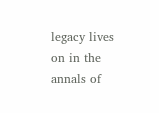legacy lives on in the annals of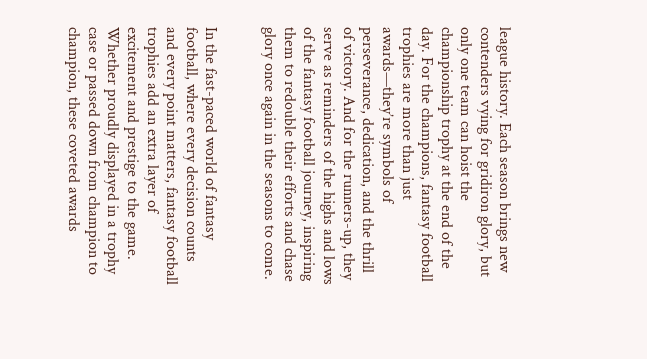league history. Each season brings new contenders vying for gridiron glory, but only one team can hoist the championship trophy at the end of the day. For the champions, fantasy football trophies are more than just awards—they’re symbols of perseverance, dedication, and the thrill of victory. And for the runners-up, they serve as reminders of the highs and lows of the fantasy football journey, inspiring them to redouble their efforts and chase glory once again in the seasons to come.


In the fast-paced world of fantasy football, where every decision counts and every point matters, fantasy football trophies add an extra layer of excitement and prestige to the game. Whether proudly displayed in a trophy case or passed down from champion to champion, these coveted awards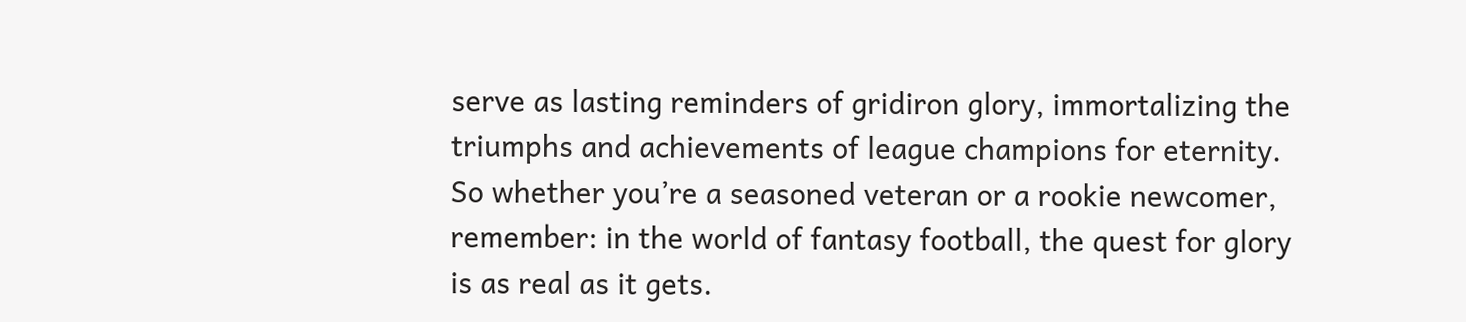serve as lasting reminders of gridiron glory, immortalizing the triumphs and achievements of league champions for eternity. So whether you’re a seasoned veteran or a rookie newcomer, remember: in the world of fantasy football, the quest for glory is as real as it gets.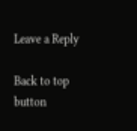Leave a Reply

Back to top button